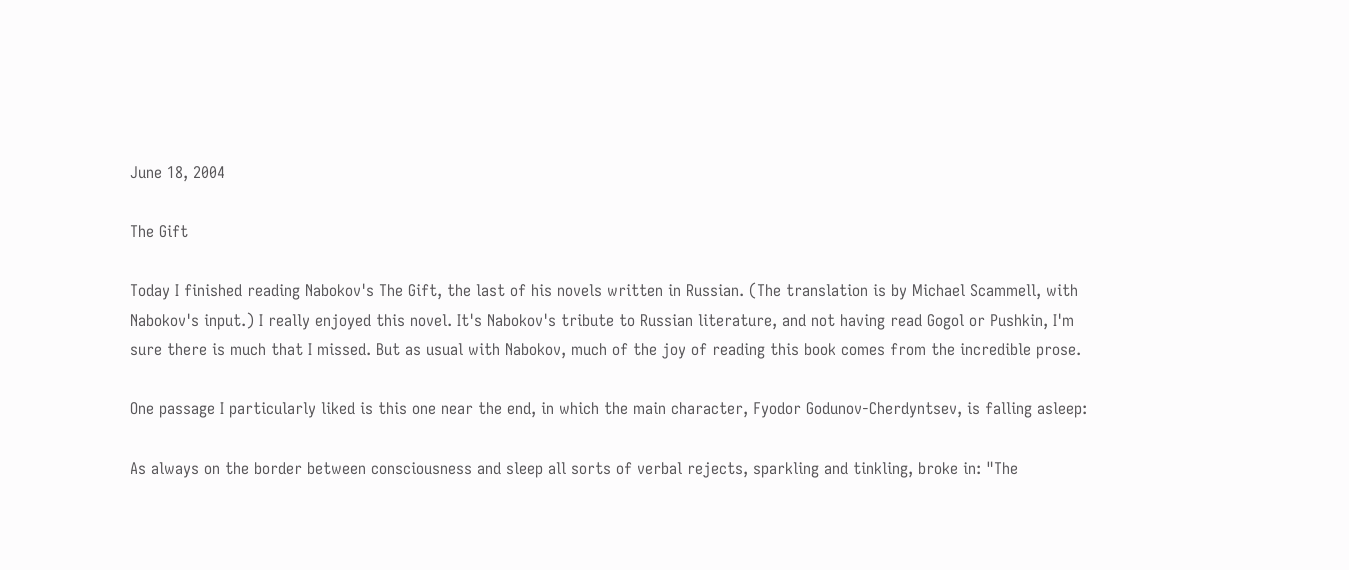June 18, 2004

The Gift

Today I finished reading Nabokov's The Gift, the last of his novels written in Russian. (The translation is by Michael Scammell, with Nabokov's input.) I really enjoyed this novel. It's Nabokov's tribute to Russian literature, and not having read Gogol or Pushkin, I'm sure there is much that I missed. But as usual with Nabokov, much of the joy of reading this book comes from the incredible prose.

One passage I particularly liked is this one near the end, in which the main character, Fyodor Godunov-Cherdyntsev, is falling asleep:

As always on the border between consciousness and sleep all sorts of verbal rejects, sparkling and tinkling, broke in: "The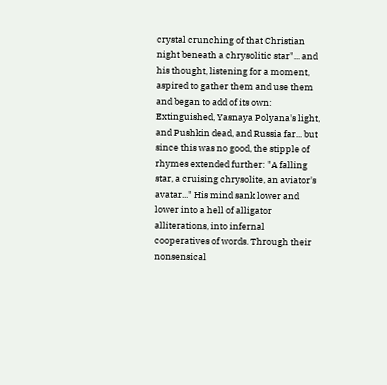crystal crunching of that Christian night beneath a chrysolitic star"... and his thought, listening for a moment, aspired to gather them and use them and began to add of its own: Extinguished, Yasnaya Polyana's light, and Pushkin dead, and Russia far... but since this was no good, the stipple of rhymes extended further: "A falling star, a cruising chrysolite, an aviator's avatar..." His mind sank lower and lower into a hell of alligator alliterations, into infernal cooperatives of words. Through their nonsensical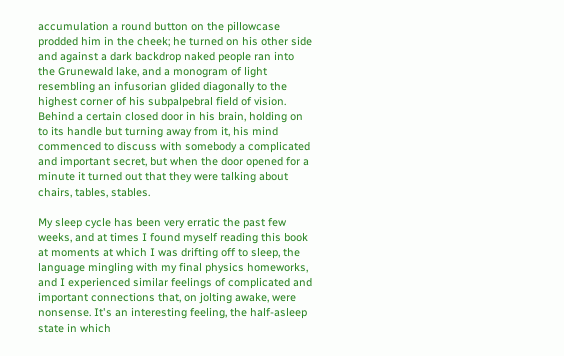accumulation a round button on the pillowcase prodded him in the cheek; he turned on his other side and against a dark backdrop naked people ran into the Grunewald lake, and a monogram of light resembling an infusorian glided diagonally to the highest corner of his subpalpebral field of vision. Behind a certain closed door in his brain, holding on to its handle but turning away from it, his mind commenced to discuss with somebody a complicated and important secret, but when the door opened for a minute it turned out that they were talking about chairs, tables, stables.

My sleep cycle has been very erratic the past few weeks, and at times I found myself reading this book at moments at which I was drifting off to sleep, the language mingling with my final physics homeworks, and I experienced similar feelings of complicated and important connections that, on jolting awake, were nonsense. It's an interesting feeling, the half-asleep state in which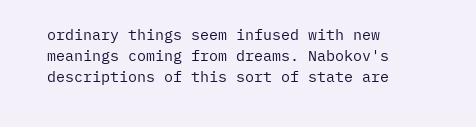ordinary things seem infused with new meanings coming from dreams. Nabokov's descriptions of this sort of state are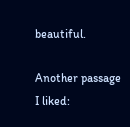beautiful.

Another passage I liked: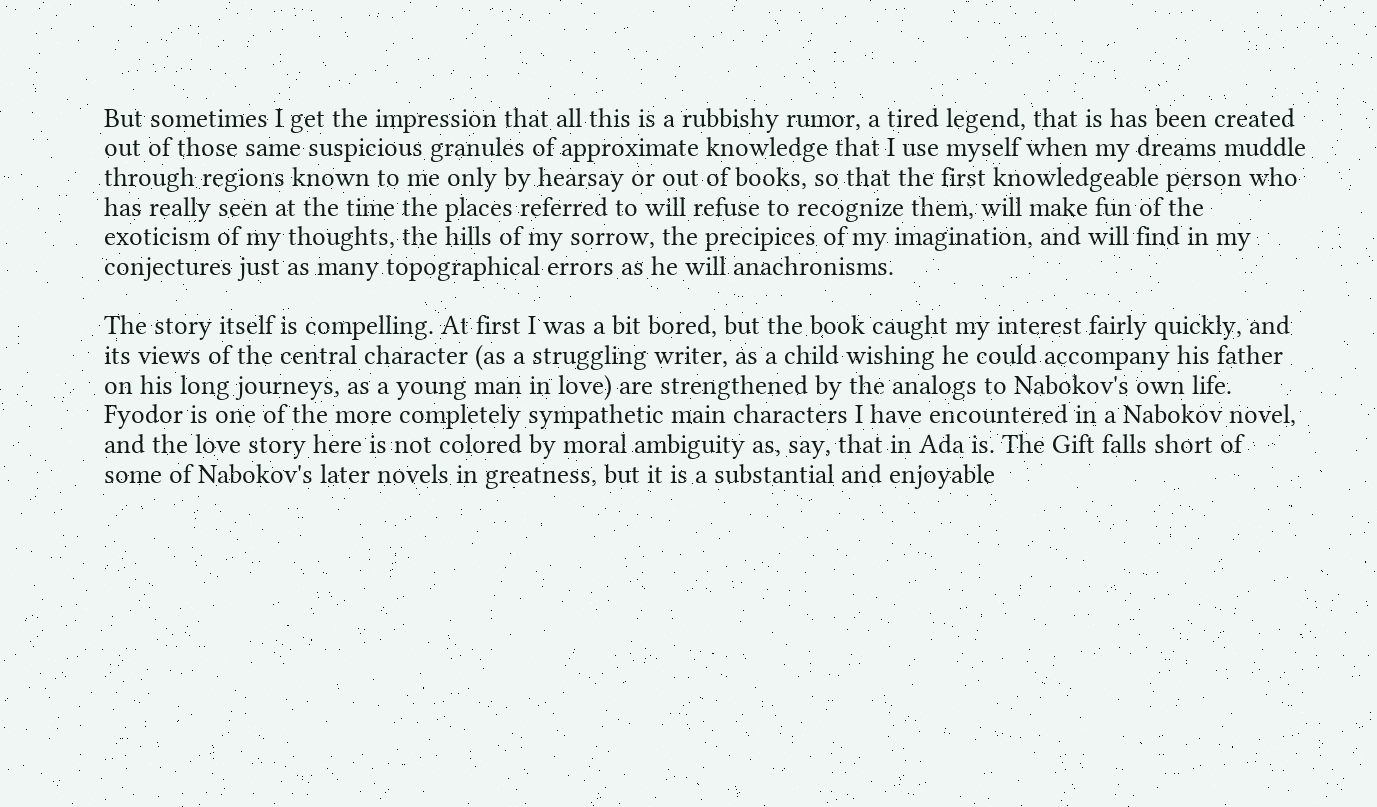But sometimes I get the impression that all this is a rubbishy rumor, a tired legend, that is has been created out of those same suspicious granules of approximate knowledge that I use myself when my dreams muddle through regions known to me only by hearsay or out of books, so that the first knowledgeable person who has really seen at the time the places referred to will refuse to recognize them, will make fun of the exoticism of my thoughts, the hills of my sorrow, the precipices of my imagination, and will find in my conjectures just as many topographical errors as he will anachronisms.

The story itself is compelling. At first I was a bit bored, but the book caught my interest fairly quickly, and its views of the central character (as a struggling writer, as a child wishing he could accompany his father on his long journeys, as a young man in love) are strengthened by the analogs to Nabokov's own life. Fyodor is one of the more completely sympathetic main characters I have encountered in a Nabokov novel, and the love story here is not colored by moral ambiguity as, say, that in Ada is. The Gift falls short of some of Nabokov's later novels in greatness, but it is a substantial and enjoyable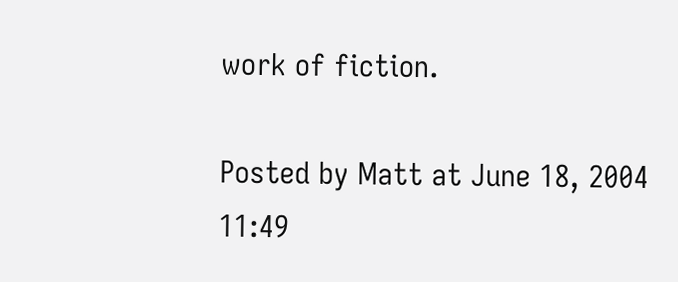work of fiction.

Posted by Matt at June 18, 2004 11:49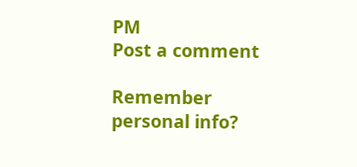PM
Post a comment

Remember personal info?